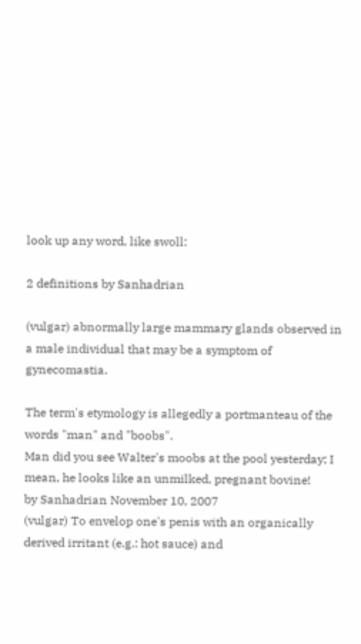look up any word, like swoll:

2 definitions by Sanhadrian

(vulgar) abnormally large mammary glands observed in a male individual that may be a symptom of gynecomastia.

The term's etymology is allegedly a portmanteau of the words "man" and "boobs".
Man did you see Walter's moobs at the pool yesterday; I mean, he looks like an unmilked, pregnant bovine!
by Sanhadrian November 10, 2007
(vulgar) To envelop one's penis with an organically derived irritant (e.g.: hot sauce) and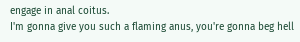engage in anal coitus.
I'm gonna give you such a flaming anus, you're gonna beg hell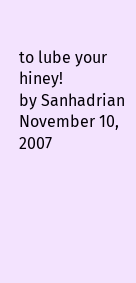to lube your hiney!
by Sanhadrian November 10, 2007